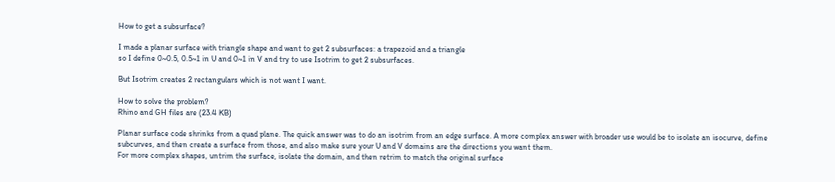How to get a subsurface?

I made a planar surface with triangle shape and want to get 2 subsurfaces: a trapezoid and a triangle
so I define 0~0.5, 0.5~1 in U and 0~1 in V and try to use Isotrim to get 2 subsurfaces.

But Isotrim creates 2 rectangulars which is not want I want.

How to solve the problem?
Rhino and GH files are (23.4 KB)

Planar surface code shrinks from a quad plane. The quick answer was to do an isotrim from an edge surface. A more complex answer with broader use would be to isolate an isocurve, define subcurves, and then create a surface from those, and also make sure your U and V domains are the directions you want them.
For more complex shapes, untrim the surface, isolate the domain, and then retrim to match the original surface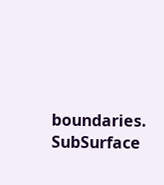boundaries. SubSurface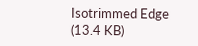Isotrimmed Edge (13.4 KB)